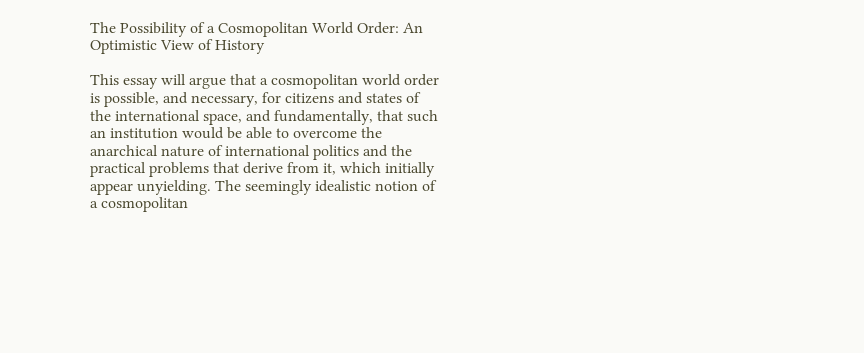The Possibility of a Cosmopolitan World Order: An Optimistic View of History

This essay will argue that a cosmopolitan world order is possible, and necessary, for citizens and states of the international space, and fundamentally, that such an institution would be able to overcome the anarchical nature of international politics and the practical problems that derive from it, which initially appear unyielding. The seemingly idealistic notion of a cosmopolitan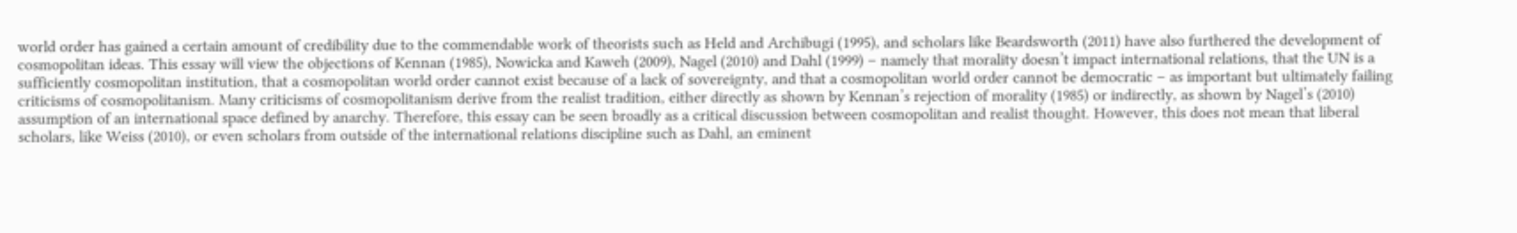world order has gained a certain amount of credibility due to the commendable work of theorists such as Held and Archibugi (1995), and scholars like Beardsworth (2011) have also furthered the development of cosmopolitan ideas. This essay will view the objections of Kennan (1985), Nowicka and Kaweh (2009), Nagel (2010) and Dahl (1999) – namely that morality doesn’t impact international relations, that the UN is a sufficiently cosmopolitan institution, that a cosmopolitan world order cannot exist because of a lack of sovereignty, and that a cosmopolitan world order cannot be democratic – as important but ultimately failing criticisms of cosmopolitanism. Many criticisms of cosmopolitanism derive from the realist tradition, either directly as shown by Kennan’s rejection of morality (1985) or indirectly, as shown by Nagel’s (2010) assumption of an international space defined by anarchy. Therefore, this essay can be seen broadly as a critical discussion between cosmopolitan and realist thought. However, this does not mean that liberal scholars, like Weiss (2010), or even scholars from outside of the international relations discipline such as Dahl, an eminent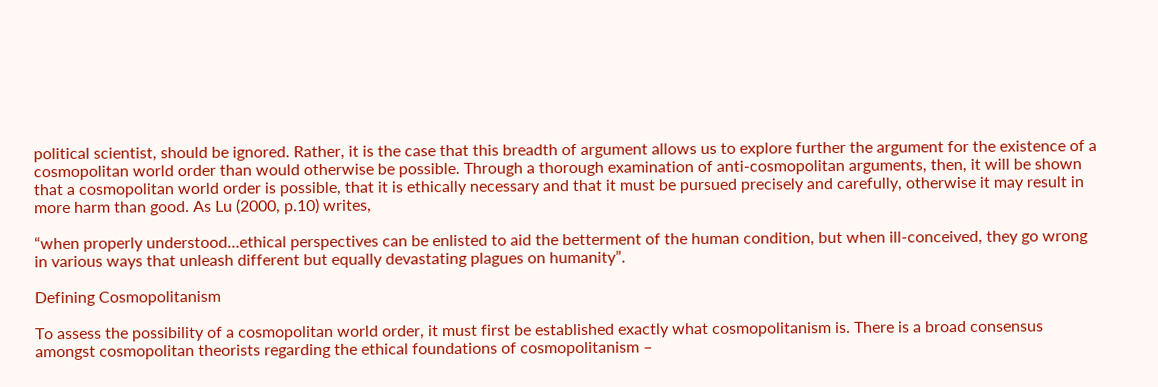political scientist, should be ignored. Rather, it is the case that this breadth of argument allows us to explore further the argument for the existence of a cosmopolitan world order than would otherwise be possible. Through a thorough examination of anti-cosmopolitan arguments, then, it will be shown that a cosmopolitan world order is possible, that it is ethically necessary and that it must be pursued precisely and carefully, otherwise it may result in more harm than good. As Lu (2000, p.10) writes,

“when properly understood…ethical perspectives can be enlisted to aid the betterment of the human condition, but when ill-conceived, they go wrong in various ways that unleash different but equally devastating plagues on humanity”.

Defining Cosmopolitanism

To assess the possibility of a cosmopolitan world order, it must first be established exactly what cosmopolitanism is. There is a broad consensus amongst cosmopolitan theorists regarding the ethical foundations of cosmopolitanism –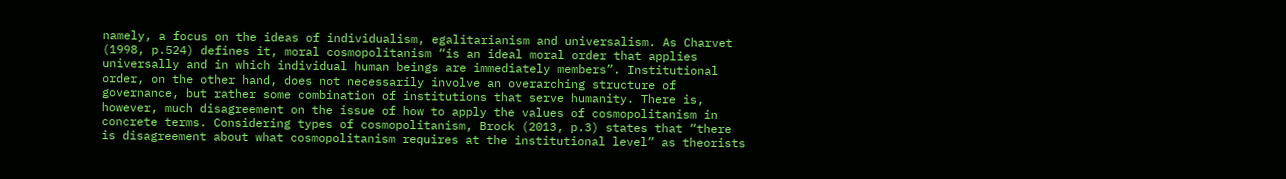namely, a focus on the ideas of individualism, egalitarianism and universalism. As Charvet (1998, p.524) defines it, moral cosmopolitanism “is an ideal moral order that applies universally and in which individual human beings are immediately members”. Institutional order, on the other hand, does not necessarily involve an overarching structure of governance, but rather some combination of institutions that serve humanity. There is, however, much disagreement on the issue of how to apply the values of cosmopolitanism in concrete terms. Considering types of cosmopolitanism, Brock (2013, p.3) states that “there is disagreement about what cosmopolitanism requires at the institutional level” as theorists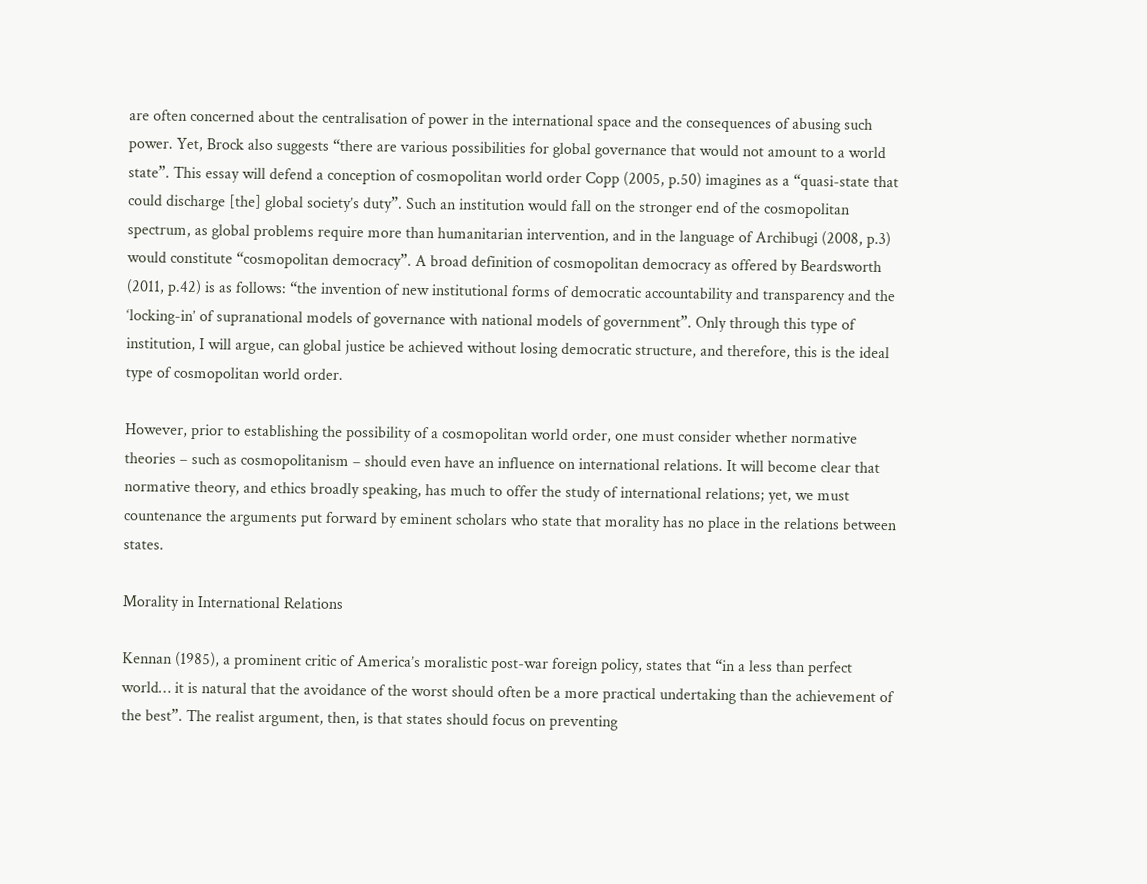are often concerned about the centralisation of power in the international space and the consequences of abusing such power. Yet, Brock also suggests “there are various possibilities for global governance that would not amount to a world state”. This essay will defend a conception of cosmopolitan world order Copp (2005, p.50) imagines as a “quasi-state that could discharge [the] global society’s duty”. Such an institution would fall on the stronger end of the cosmopolitan spectrum, as global problems require more than humanitarian intervention, and in the language of Archibugi (2008, p.3) would constitute “cosmopolitan democracy”. A broad definition of cosmopolitan democracy as offered by Beardsworth (2011, p.42) is as follows: “the invention of new institutional forms of democratic accountability and transparency and the ‘locking-in’ of supranational models of governance with national models of government”. Only through this type of institution, I will argue, can global justice be achieved without losing democratic structure, and therefore, this is the ideal type of cosmopolitan world order.

However, prior to establishing the possibility of a cosmopolitan world order, one must consider whether normative theories – such as cosmopolitanism – should even have an influence on international relations. It will become clear that normative theory, and ethics broadly speaking, has much to offer the study of international relations; yet, we must countenance the arguments put forward by eminent scholars who state that morality has no place in the relations between states.

Morality in International Relations

Kennan (1985), a prominent critic of America’s moralistic post-war foreign policy, states that “in a less than perfect world… it is natural that the avoidance of the worst should often be a more practical undertaking than the achievement of the best”. The realist argument, then, is that states should focus on preventing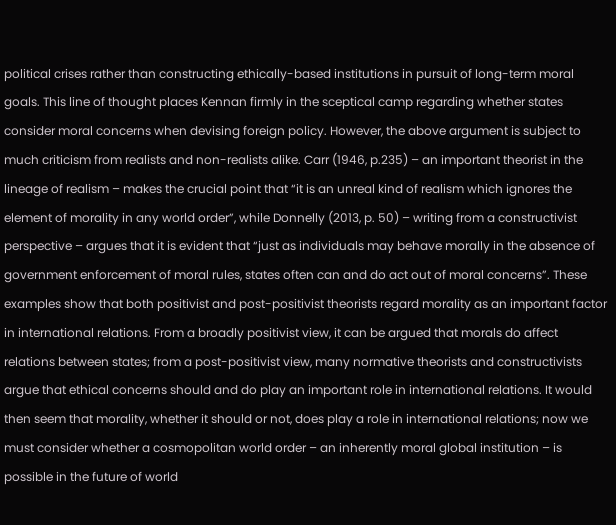political crises rather than constructing ethically-based institutions in pursuit of long-term moral goals. This line of thought places Kennan firmly in the sceptical camp regarding whether states consider moral concerns when devising foreign policy. However, the above argument is subject to much criticism from realists and non-realists alike. Carr (1946, p.235) – an important theorist in the lineage of realism – makes the crucial point that “it is an unreal kind of realism which ignores the element of morality in any world order”, while Donnelly (2013, p. 50) – writing from a constructivist perspective – argues that it is evident that “just as individuals may behave morally in the absence of government enforcement of moral rules, states often can and do act out of moral concerns”. These examples show that both positivist and post-positivist theorists regard morality as an important factor in international relations. From a broadly positivist view, it can be argued that morals do affect relations between states; from a post-positivist view, many normative theorists and constructivists argue that ethical concerns should and do play an important role in international relations. It would then seem that morality, whether it should or not, does play a role in international relations; now we must consider whether a cosmopolitan world order – an inherently moral global institution – is possible in the future of world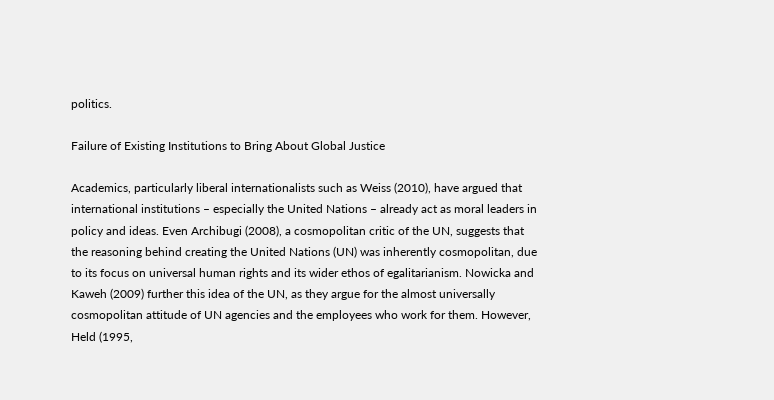politics.

Failure of Existing Institutions to Bring About Global Justice

Academics, particularly liberal internationalists such as Weiss (2010), have argued that international institutions – especially the United Nations – already act as moral leaders in policy and ideas. Even Archibugi (2008), a cosmopolitan critic of the UN, suggests that the reasoning behind creating the United Nations (UN) was inherently cosmopolitan, due to its focus on universal human rights and its wider ethos of egalitarianism. Nowicka and Kaweh (2009) further this idea of the UN, as they argue for the almost universally cosmopolitan attitude of UN agencies and the employees who work for them. However, Held (1995,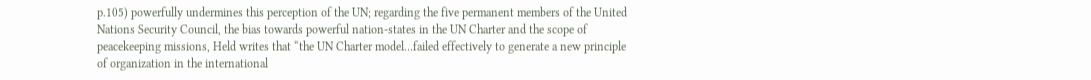p.105) powerfully undermines this perception of the UN; regarding the five permanent members of the United Nations Security Council, the bias towards powerful nation-states in the UN Charter and the scope of peacekeeping missions, Held writes that “the UN Charter model…failed effectively to generate a new principle of organization in the international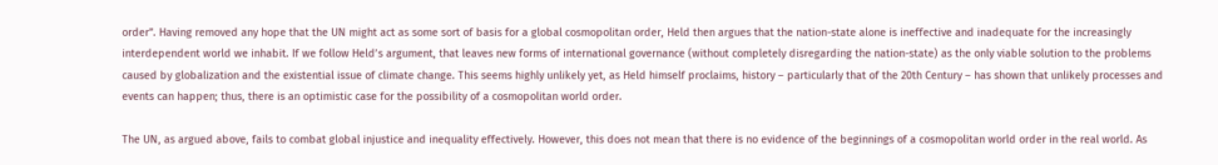order”. Having removed any hope that the UN might act as some sort of basis for a global cosmopolitan order, Held then argues that the nation-state alone is ineffective and inadequate for the increasingly interdependent world we inhabit. If we follow Held’s argument, that leaves new forms of international governance (without completely disregarding the nation-state) as the only viable solution to the problems caused by globalization and the existential issue of climate change. This seems highly unlikely yet, as Held himself proclaims, history – particularly that of the 20th Century – has shown that unlikely processes and events can happen; thus, there is an optimistic case for the possibility of a cosmopolitan world order.

The UN, as argued above, fails to combat global injustice and inequality effectively. However, this does not mean that there is no evidence of the beginnings of a cosmopolitan world order in the real world. As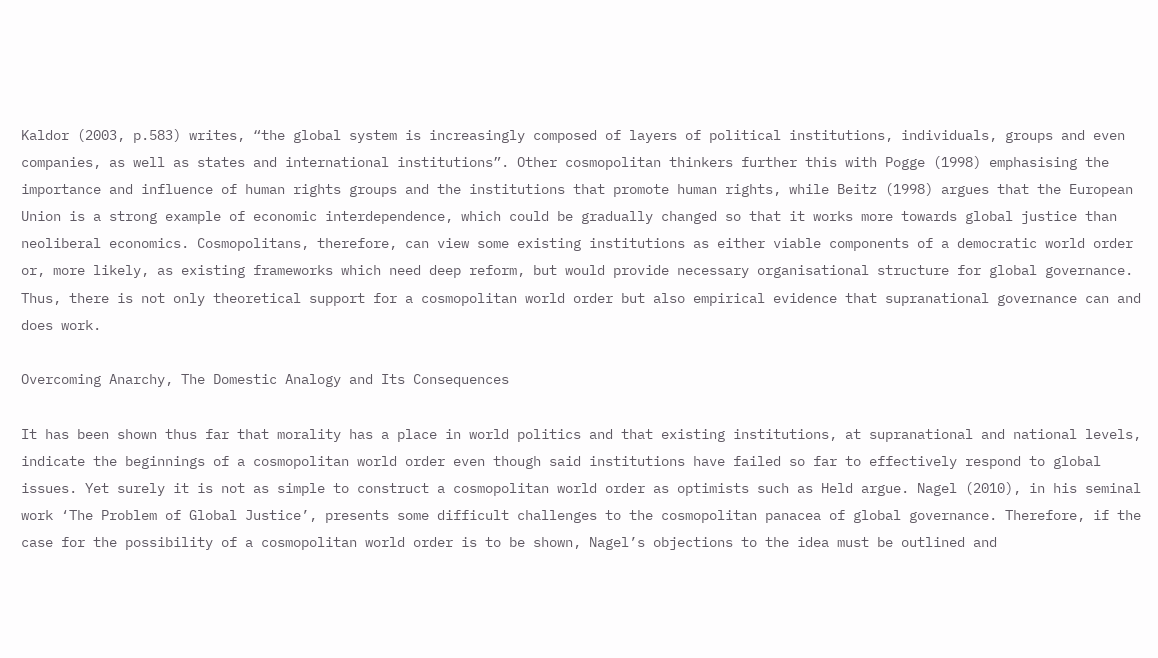Kaldor (2003, p.583) writes, “the global system is increasingly composed of layers of political institutions, individuals, groups and even companies, as well as states and international institutions”. Other cosmopolitan thinkers further this with Pogge (1998) emphasising the importance and influence of human rights groups and the institutions that promote human rights, while Beitz (1998) argues that the European Union is a strong example of economic interdependence, which could be gradually changed so that it works more towards global justice than neoliberal economics. Cosmopolitans, therefore, can view some existing institutions as either viable components of a democratic world order or, more likely, as existing frameworks which need deep reform, but would provide necessary organisational structure for global governance. Thus, there is not only theoretical support for a cosmopolitan world order but also empirical evidence that supranational governance can and does work.

Overcoming Anarchy, The Domestic Analogy and Its Consequences

It has been shown thus far that morality has a place in world politics and that existing institutions, at supranational and national levels, indicate the beginnings of a cosmopolitan world order even though said institutions have failed so far to effectively respond to global issues. Yet surely it is not as simple to construct a cosmopolitan world order as optimists such as Held argue. Nagel (2010), in his seminal work ‘The Problem of Global Justice’, presents some difficult challenges to the cosmopolitan panacea of global governance. Therefore, if the case for the possibility of a cosmopolitan world order is to be shown, Nagel’s objections to the idea must be outlined and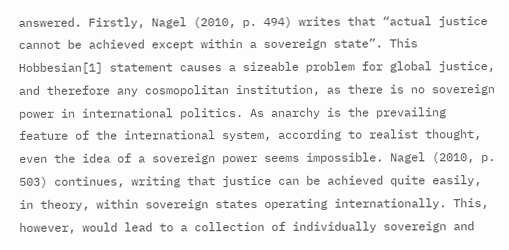answered. Firstly, Nagel (2010, p. 494) writes that “actual justice cannot be achieved except within a sovereign state”. This Hobbesian[1] statement causes a sizeable problem for global justice, and therefore any cosmopolitan institution, as there is no sovereign power in international politics. As anarchy is the prevailing feature of the international system, according to realist thought, even the idea of a sovereign power seems impossible. Nagel (2010, p. 503) continues, writing that justice can be achieved quite easily, in theory, within sovereign states operating internationally. This, however, would lead to a collection of individually sovereign and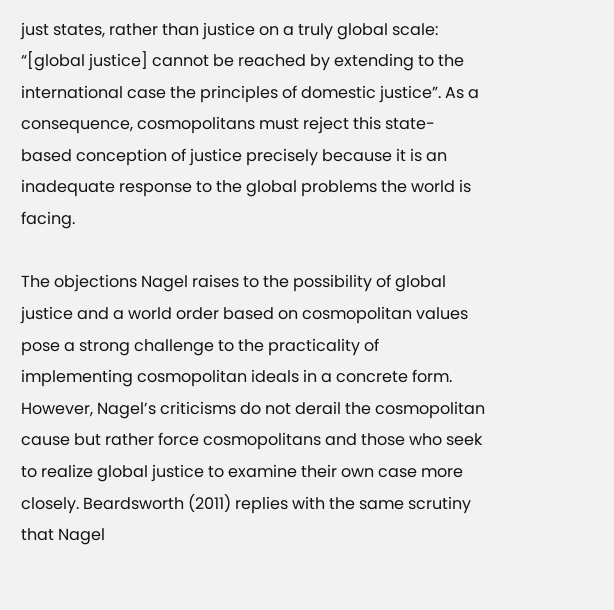just states, rather than justice on a truly global scale: “[global justice] cannot be reached by extending to the international case the principles of domestic justice”. As a consequence, cosmopolitans must reject this state-based conception of justice precisely because it is an inadequate response to the global problems the world is facing.

The objections Nagel raises to the possibility of global justice and a world order based on cosmopolitan values pose a strong challenge to the practicality of implementing cosmopolitan ideals in a concrete form. However, Nagel’s criticisms do not derail the cosmopolitan cause but rather force cosmopolitans and those who seek to realize global justice to examine their own case more closely. Beardsworth (2011) replies with the same scrutiny that Nagel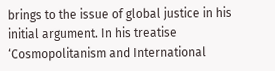brings to the issue of global justice in his initial argument. In his treatise ‘Cosmopolitanism and International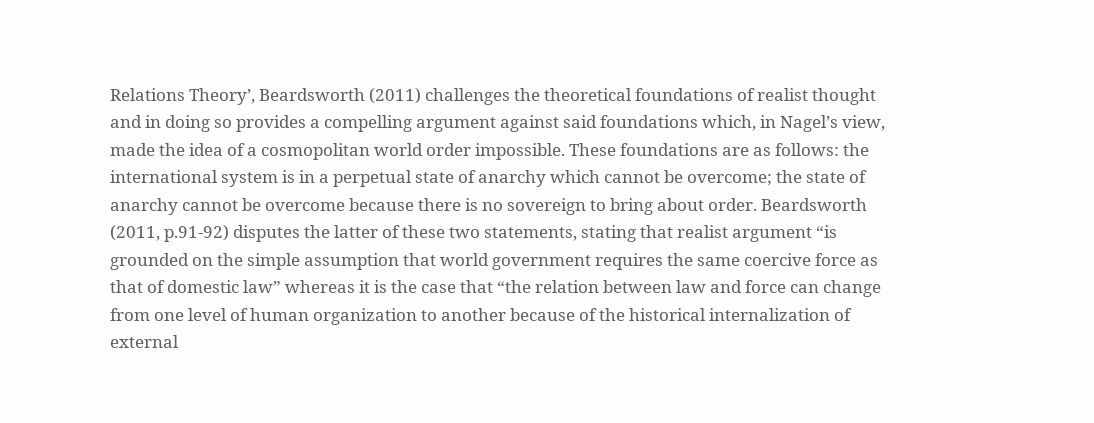Relations Theory’, Beardsworth (2011) challenges the theoretical foundations of realist thought and in doing so provides a compelling argument against said foundations which, in Nagel’s view, made the idea of a cosmopolitan world order impossible. These foundations are as follows: the international system is in a perpetual state of anarchy which cannot be overcome; the state of anarchy cannot be overcome because there is no sovereign to bring about order. Beardsworth (2011, p.91-92) disputes the latter of these two statements, stating that realist argument “is grounded on the simple assumption that world government requires the same coercive force as that of domestic law” whereas it is the case that “the relation between law and force can change from one level of human organization to another because of the historical internalization of external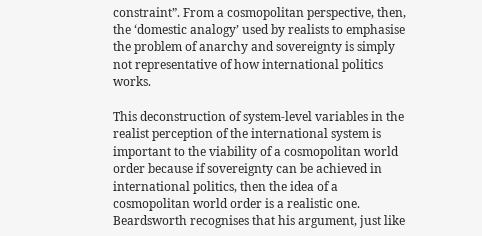constraint”. From a cosmopolitan perspective, then, the ‘domestic analogy’ used by realists to emphasise the problem of anarchy and sovereignty is simply not representative of how international politics works.

This deconstruction of system-level variables in the realist perception of the international system is important to the viability of a cosmopolitan world order because if sovereignty can be achieved in international politics, then the idea of a cosmopolitan world order is a realistic one. Beardsworth recognises that his argument, just like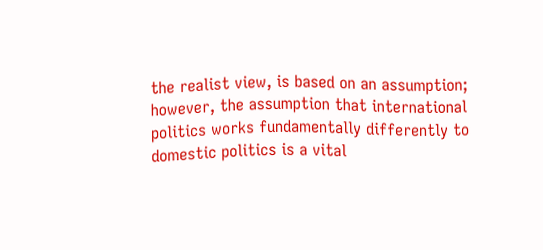the realist view, is based on an assumption; however, the assumption that international politics works fundamentally differently to domestic politics is a vital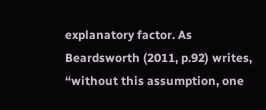explanatory factor. As Beardsworth (2011, p.92) writes, “without this assumption, one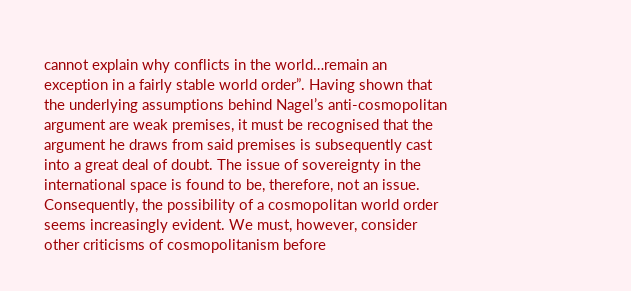cannot explain why conflicts in the world…remain an exception in a fairly stable world order”. Having shown that the underlying assumptions behind Nagel’s anti-cosmopolitan argument are weak premises, it must be recognised that the argument he draws from said premises is subsequently cast into a great deal of doubt. The issue of sovereignty in the international space is found to be, therefore, not an issue. Consequently, the possibility of a cosmopolitan world order seems increasingly evident. We must, however, consider other criticisms of cosmopolitanism before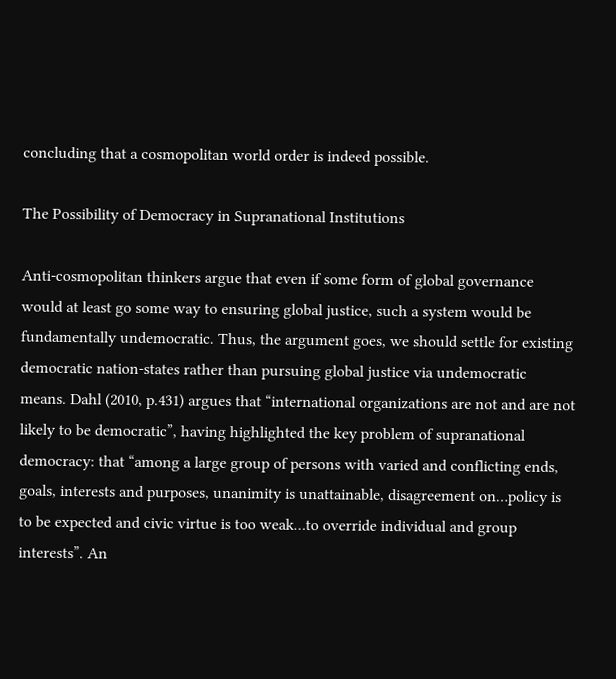concluding that a cosmopolitan world order is indeed possible.

The Possibility of Democracy in Supranational Institutions

Anti-cosmopolitan thinkers argue that even if some form of global governance would at least go some way to ensuring global justice, such a system would be fundamentally undemocratic. Thus, the argument goes, we should settle for existing democratic nation-states rather than pursuing global justice via undemocratic means. Dahl (2010, p.431) argues that “international organizations are not and are not likely to be democratic”, having highlighted the key problem of supranational democracy: that “among a large group of persons with varied and conflicting ends, goals, interests and purposes, unanimity is unattainable, disagreement on…policy is to be expected and civic virtue is too weak…to override individual and group interests”. An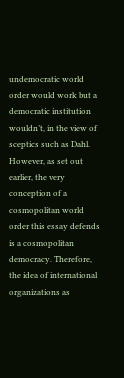undemocratic world order would work but a democratic institution wouldn’t, in the view of sceptics such as Dahl. However, as set out earlier, the very conception of a cosmopolitan world order this essay defends is a cosmopolitan democracy. Therefore, the idea of international organizations as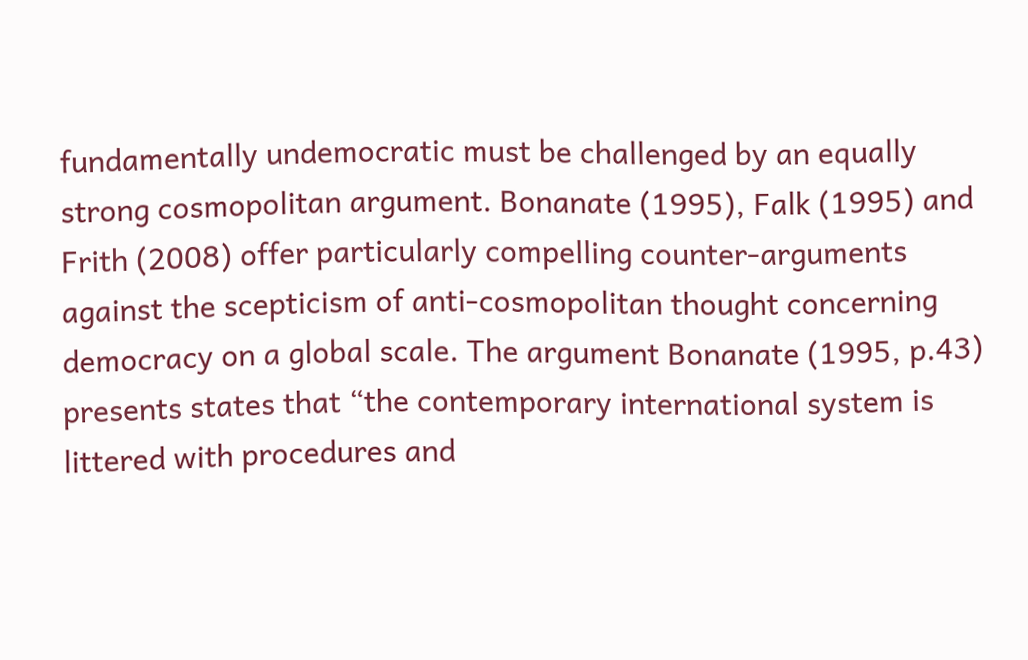fundamentally undemocratic must be challenged by an equally strong cosmopolitan argument. Bonanate (1995), Falk (1995) and Frith (2008) offer particularly compelling counter-arguments against the scepticism of anti-cosmopolitan thought concerning democracy on a global scale. The argument Bonanate (1995, p.43) presents states that “the contemporary international system is littered with procedures and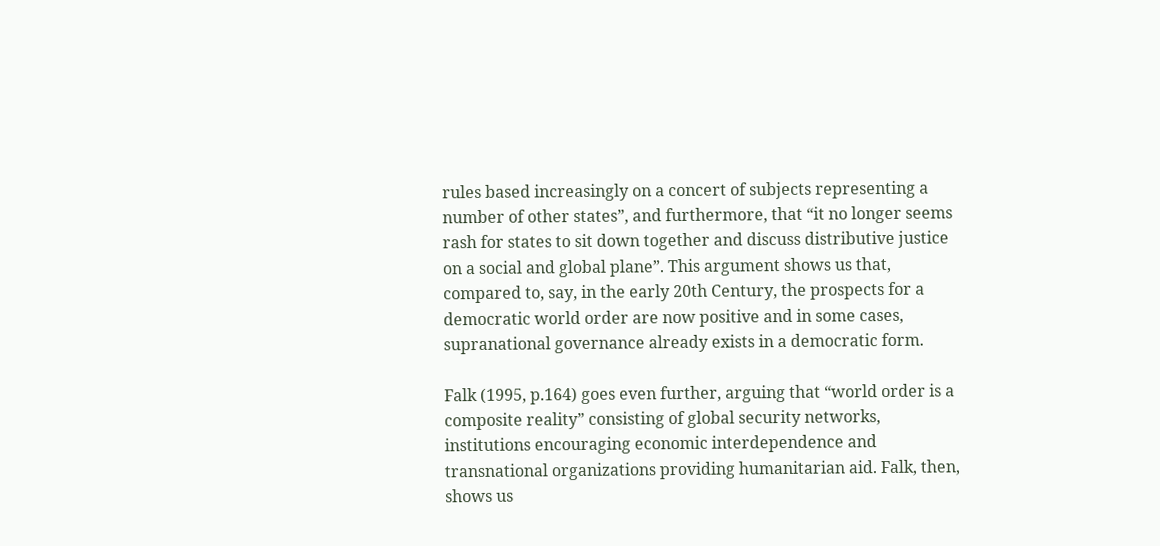rules based increasingly on a concert of subjects representing a number of other states”, and furthermore, that “it no longer seems rash for states to sit down together and discuss distributive justice on a social and global plane”. This argument shows us that, compared to, say, in the early 20th Century, the prospects for a democratic world order are now positive and in some cases, supranational governance already exists in a democratic form.

Falk (1995, p.164) goes even further, arguing that “world order is a composite reality” consisting of global security networks, institutions encouraging economic interdependence and transnational organizations providing humanitarian aid. Falk, then, shows us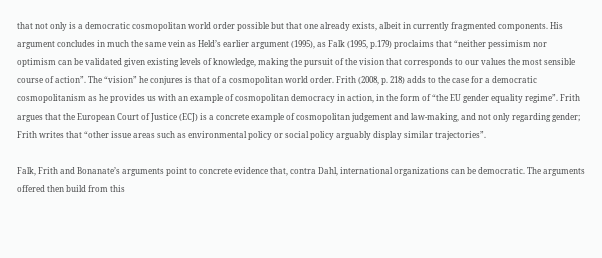that not only is a democratic cosmopolitan world order possible but that one already exists, albeit in currently fragmented components. His argument concludes in much the same vein as Held’s earlier argument (1995), as Falk (1995, p.179) proclaims that “neither pessimism nor optimism can be validated given existing levels of knowledge, making the pursuit of the vision that corresponds to our values the most sensible course of action”. The “vision” he conjures is that of a cosmopolitan world order. Frith (2008, p. 218) adds to the case for a democratic cosmopolitanism as he provides us with an example of cosmopolitan democracy in action, in the form of “the EU gender equality regime”. Frith argues that the European Court of Justice (ECJ) is a concrete example of cosmopolitan judgement and law-making, and not only regarding gender; Frith writes that “other issue areas such as environmental policy or social policy arguably display similar trajectories”.

Falk, Frith and Bonanate’s arguments point to concrete evidence that, contra Dahl, international organizations can be democratic. The arguments offered then build from this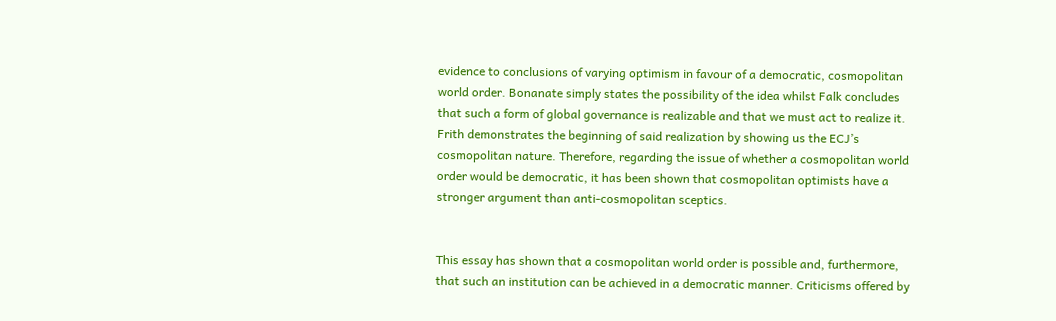evidence to conclusions of varying optimism in favour of a democratic, cosmopolitan world order. Bonanate simply states the possibility of the idea whilst Falk concludes that such a form of global governance is realizable and that we must act to realize it. Frith demonstrates the beginning of said realization by showing us the ECJ’s cosmopolitan nature. Therefore, regarding the issue of whether a cosmopolitan world order would be democratic, it has been shown that cosmopolitan optimists have a stronger argument than anti-cosmopolitan sceptics.


This essay has shown that a cosmopolitan world order is possible and, furthermore, that such an institution can be achieved in a democratic manner. Criticisms offered by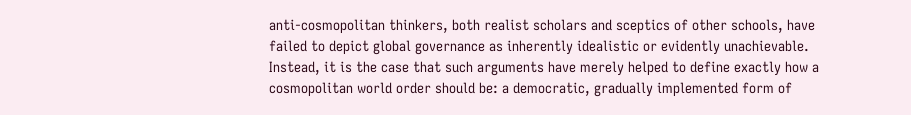anti-cosmopolitan thinkers, both realist scholars and sceptics of other schools, have failed to depict global governance as inherently idealistic or evidently unachievable. Instead, it is the case that such arguments have merely helped to define exactly how a cosmopolitan world order should be: a democratic, gradually implemented form of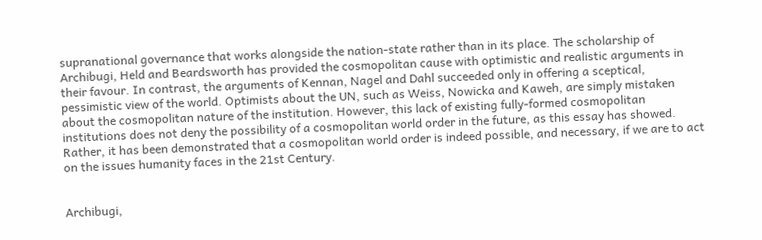supranational governance that works alongside the nation-state rather than in its place. The scholarship of Archibugi, Held and Beardsworth has provided the cosmopolitan cause with optimistic and realistic arguments in their favour. In contrast, the arguments of Kennan, Nagel and Dahl succeeded only in offering a sceptical, pessimistic view of the world. Optimists about the UN, such as Weiss, Nowicka and Kaweh, are simply mistaken about the cosmopolitan nature of the institution. However, this lack of existing fully-formed cosmopolitan institutions does not deny the possibility of a cosmopolitan world order in the future, as this essay has showed. Rather, it has been demonstrated that a cosmopolitan world order is indeed possible, and necessary, if we are to act on the issues humanity faces in the 21st Century.


Archibugi,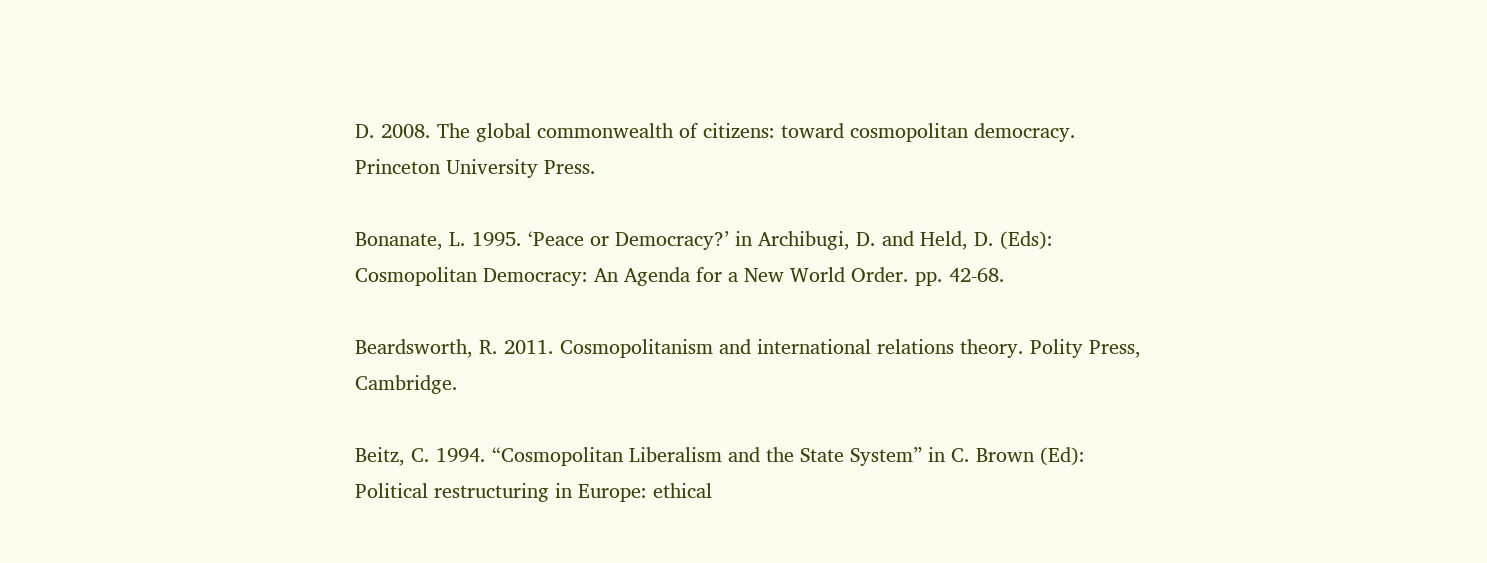D. 2008. The global commonwealth of citizens: toward cosmopolitan democracy. Princeton University Press.

Bonanate, L. 1995. ‘Peace or Democracy?’ in Archibugi, D. and Held, D. (Eds): Cosmopolitan Democracy: An Agenda for a New World Order. pp. 42-68.

Beardsworth, R. 2011. Cosmopolitanism and international relations theory. Polity Press, Cambridge.

Beitz, C. 1994. “Cosmopolitan Liberalism and the State System” in C. Brown (Ed): Political restructuring in Europe: ethical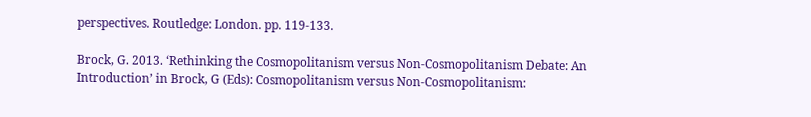perspectives. Routledge: London. pp. 119-133.

Brock, G. 2013. ‘Rethinking the Cosmopolitanism versus Non-Cosmopolitanism Debate: An Introduction’ in Brock, G (Eds): Cosmopolitanism versus Non-Cosmopolitanism: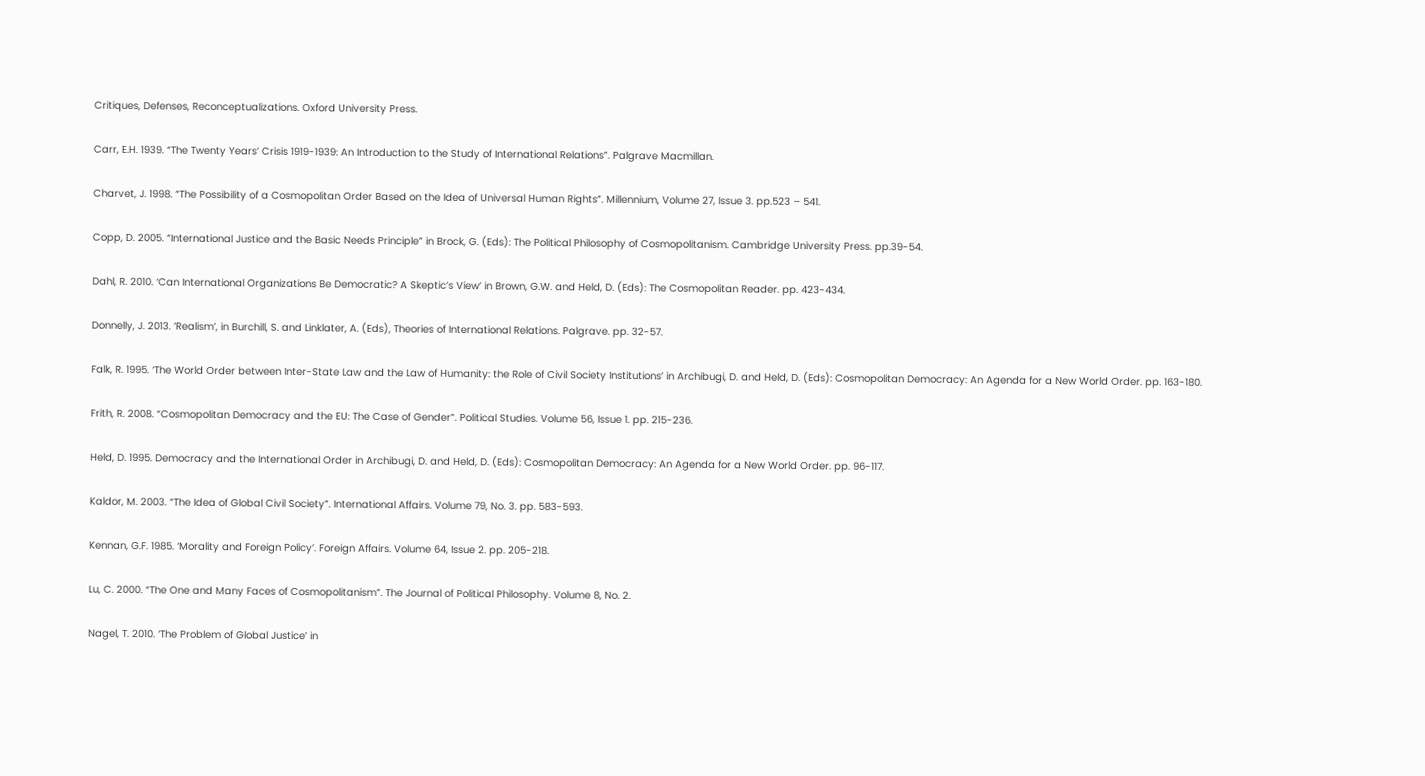Critiques, Defenses, Reconceptualizations. Oxford University Press.

Carr, E.H. 1939. “The Twenty Years’ Crisis 1919-1939: An Introduction to the Study of International Relations”. Palgrave Macmillan.

Charvet, J. 1998. “The Possibility of a Cosmopolitan Order Based on the Idea of Universal Human Rights”. Millennium, Volume 27, Issue 3. pp.523 – 541.

Copp, D. 2005. “International Justice and the Basic Needs Principle” in Brock, G. (Eds): The Political Philosophy of Cosmopolitanism. Cambridge University Press. pp.39-54.

Dahl, R. 2010. ‘Can International Organizations Be Democratic? A Skeptic’s View’ in Brown, G.W. and Held, D. (Eds): The Cosmopolitan Reader. pp. 423-434.

Donnelly, J. 2013. ‘Realism’, in Burchill, S. and Linklater, A. (Eds), Theories of International Relations. Palgrave. pp. 32-57.

Falk, R. 1995. ‘The World Order between Inter-State Law and the Law of Humanity: the Role of Civil Society Institutions’ in Archibugi, D. and Held, D. (Eds): Cosmopolitan Democracy: An Agenda for a New World Order. pp. 163-180.

Frith, R. 2008. “Cosmopolitan Democracy and the EU: The Case of Gender”. Political Studies. Volume 56, Issue 1. pp. 215-236.

Held, D. 1995. Democracy and the International Order in Archibugi, D. and Held, D. (Eds): Cosmopolitan Democracy: An Agenda for a New World Order. pp. 96-117.

Kaldor, M. 2003. “The Idea of Global Civil Society”. International Affairs. Volume 79, No. 3. pp. 583-593.

Kennan, G.F. 1985. ‘Morality and Foreign Policy’. Foreign Affairs. Volume 64, Issue 2. pp. 205-218.

Lu, C. 2000. “The One and Many Faces of Cosmopolitanism”. The Journal of Political Philosophy. Volume 8, No. 2.

Nagel, T. 2010. ‘The Problem of Global Justice’ in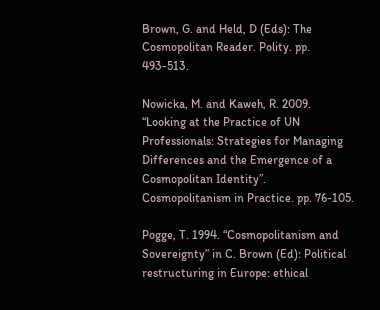Brown, G. and Held, D (Eds): The Cosmopolitan Reader. Polity. pp. 493-513.

Nowicka, M. and Kaweh, R. 2009. “Looking at the Practice of UN Professionals: Strategies for Managing Differences and the Emergence of a Cosmopolitan Identity”. Cosmopolitanism in Practice. pp. 76-105.

Pogge, T. 1994. “Cosmopolitanism and Sovereignty” in C. Brown (Ed): Political restructuring in Europe: ethical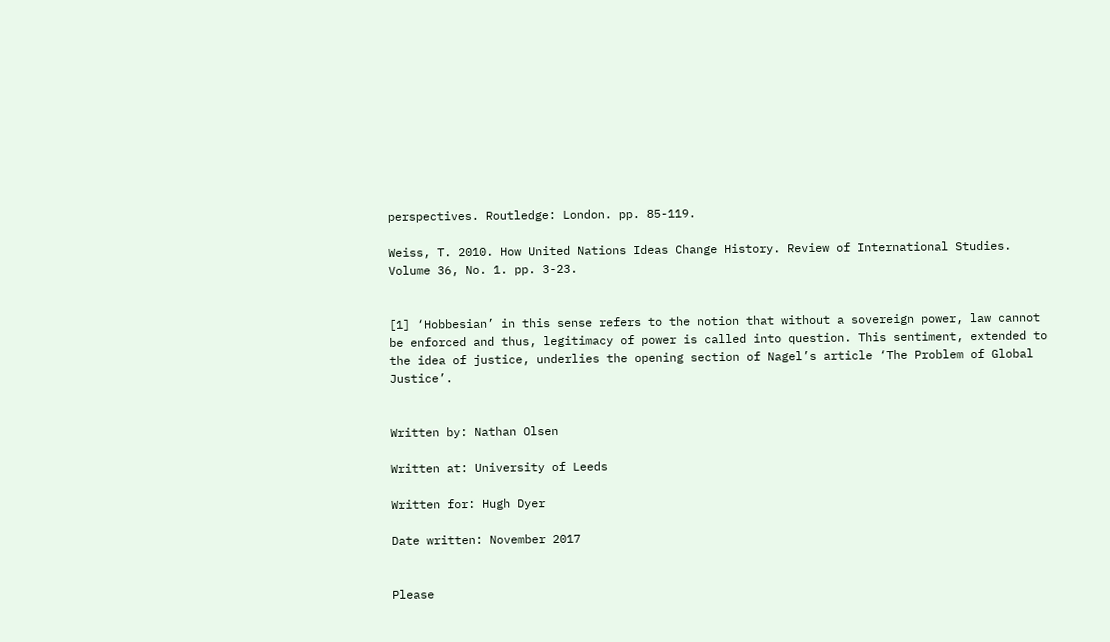perspectives. Routledge: London. pp. 85-119.

Weiss, T. 2010. How United Nations Ideas Change History. Review of International Studies. Volume 36, No. 1. pp. 3-23.


[1] ‘Hobbesian’ in this sense refers to the notion that without a sovereign power, law cannot be enforced and thus, legitimacy of power is called into question. This sentiment, extended to the idea of justice, underlies the opening section of Nagel’s article ‘The Problem of Global Justice’.


Written by: Nathan Olsen

Written at: University of Leeds

Written for: Hugh Dyer

Date written: November 2017


Please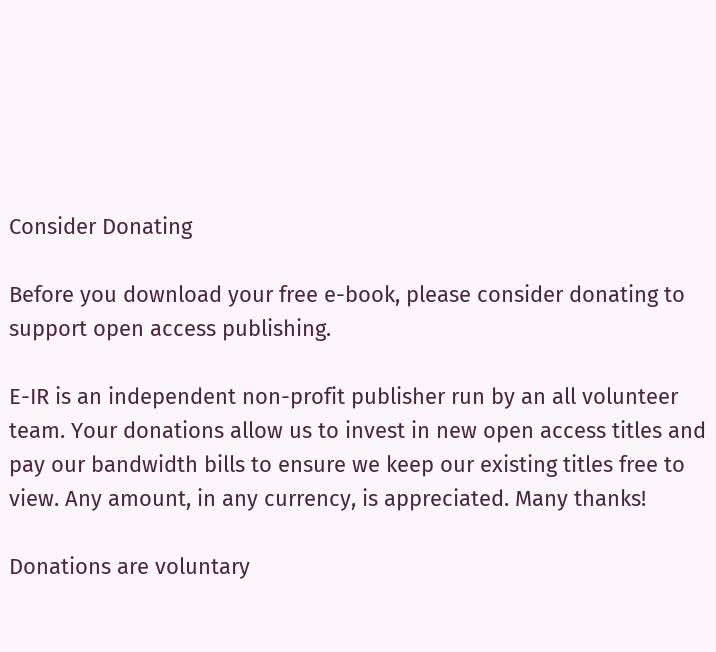Consider Donating

Before you download your free e-book, please consider donating to support open access publishing.

E-IR is an independent non-profit publisher run by an all volunteer team. Your donations allow us to invest in new open access titles and pay our bandwidth bills to ensure we keep our existing titles free to view. Any amount, in any currency, is appreciated. Many thanks!

Donations are voluntary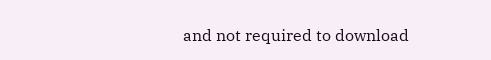and not required to download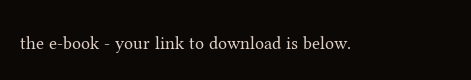the e-book - your link to download is below.